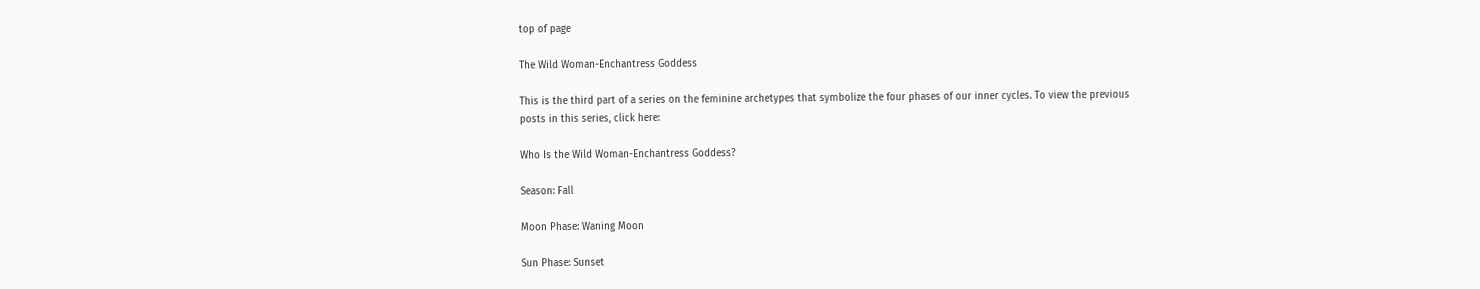top of page

The Wild Woman-Enchantress Goddess

This is the third part of a series on the feminine archetypes that symbolize the four phases of our inner cycles. To view the previous posts in this series, click here:

Who Is the Wild Woman-Enchantress Goddess?

Season: Fall

Moon Phase: Waning Moon

Sun Phase: Sunset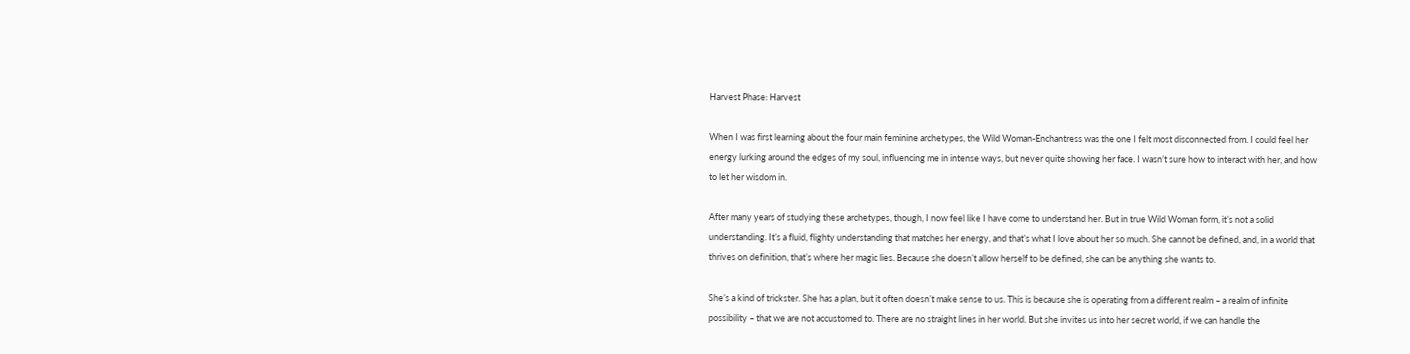Harvest Phase: Harvest

When I was first learning about the four main feminine archetypes, the Wild Woman-Enchantress was the one I felt most disconnected from. I could feel her energy lurking around the edges of my soul, influencing me in intense ways, but never quite showing her face. I wasn’t sure how to interact with her, and how to let her wisdom in.

After many years of studying these archetypes, though, I now feel like I have come to understand her. But in true Wild Woman form, it’s not a solid understanding. It’s a fluid, flighty understanding that matches her energy, and that’s what I love about her so much. She cannot be defined, and, in a world that thrives on definition, that’s where her magic lies. Because she doesn’t allow herself to be defined, she can be anything she wants to.

She’s a kind of trickster. She has a plan, but it often doesn’t make sense to us. This is because she is operating from a different realm – a realm of infinite possibility – that we are not accustomed to. There are no straight lines in her world. But she invites us into her secret world, if we can handle the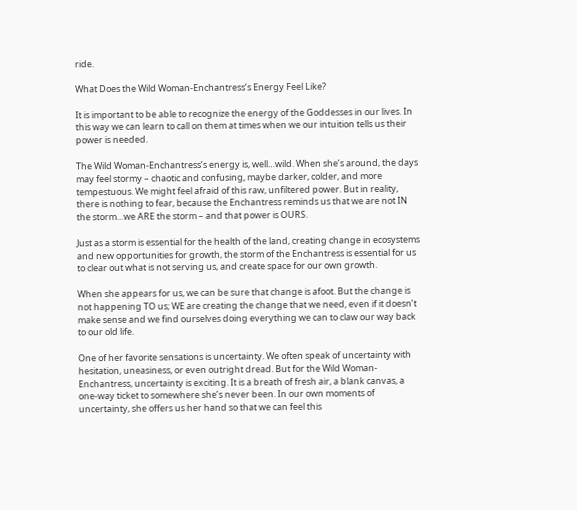ride.

What Does the Wild Woman-Enchantress’s Energy Feel Like?

It is important to be able to recognize the energy of the Goddesses in our lives. In this way we can learn to call on them at times when we our intuition tells us their power is needed.

The Wild Woman-Enchantress’s energy is, well…wild. When she’s around, the days may feel stormy – chaotic and confusing, maybe darker, colder, and more tempestuous. We might feel afraid of this raw, unfiltered power. But in reality, there is nothing to fear, because the Enchantress reminds us that we are not IN the storm…we ARE the storm – and that power is OURS.

Just as a storm is essential for the health of the land, creating change in ecosystems and new opportunities for growth, the storm of the Enchantress is essential for us to clear out what is not serving us, and create space for our own growth.

When she appears for us, we can be sure that change is afoot. But the change is not happening TO us; WE are creating the change that we need, even if it doesn’t make sense and we find ourselves doing everything we can to claw our way back to our old life.

One of her favorite sensations is uncertainty. We often speak of uncertainty with hesitation, uneasiness, or even outright dread. But for the Wild Woman-Enchantress, uncertainty is exciting. It is a breath of fresh air, a blank canvas, a one-way ticket to somewhere she’s never been. In our own moments of uncertainty, she offers us her hand so that we can feel this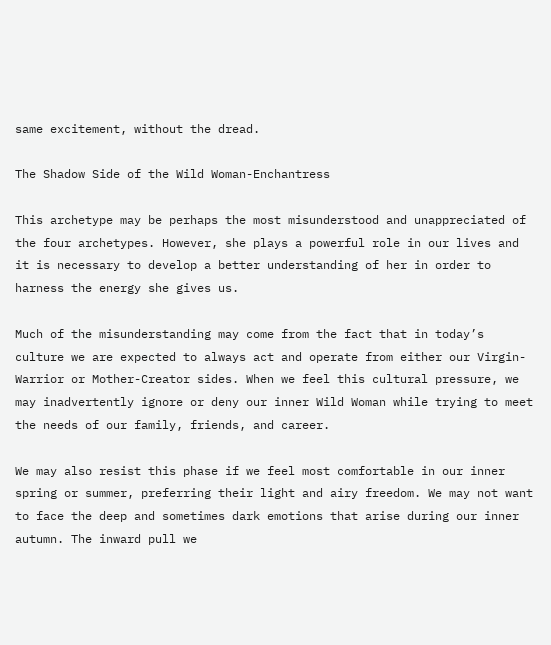same excitement, without the dread.

The Shadow Side of the Wild Woman-Enchantress

This archetype may be perhaps the most misunderstood and unappreciated of the four archetypes. However, she plays a powerful role in our lives and it is necessary to develop a better understanding of her in order to harness the energy she gives us.

Much of the misunderstanding may come from the fact that in today’s culture we are expected to always act and operate from either our Virgin-Warrior or Mother-Creator sides. When we feel this cultural pressure, we may inadvertently ignore or deny our inner Wild Woman while trying to meet the needs of our family, friends, and career.

We may also resist this phase if we feel most comfortable in our inner spring or summer, preferring their light and airy freedom. We may not want to face the deep and sometimes dark emotions that arise during our inner autumn. The inward pull we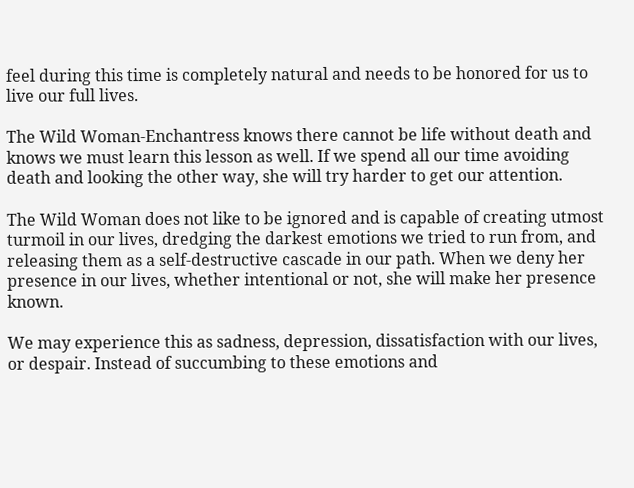feel during this time is completely natural and needs to be honored for us to live our full lives.

The Wild Woman-Enchantress knows there cannot be life without death and knows we must learn this lesson as well. If we spend all our time avoiding death and looking the other way, she will try harder to get our attention.

The Wild Woman does not like to be ignored and is capable of creating utmost turmoil in our lives, dredging the darkest emotions we tried to run from, and releasing them as a self-destructive cascade in our path. When we deny her presence in our lives, whether intentional or not, she will make her presence known.

We may experience this as sadness, depression, dissatisfaction with our lives, or despair. Instead of succumbing to these emotions and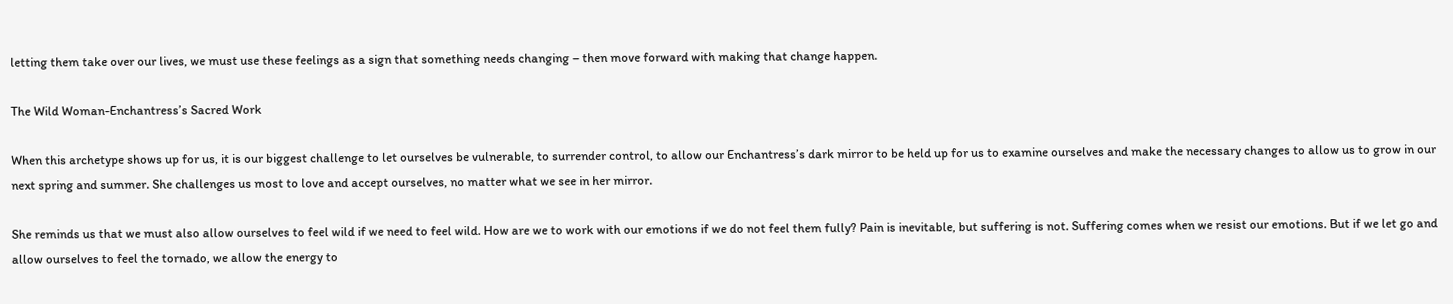letting them take over our lives, we must use these feelings as a sign that something needs changing – then move forward with making that change happen.

The Wild Woman-Enchantress’s Sacred Work

When this archetype shows up for us, it is our biggest challenge to let ourselves be vulnerable, to surrender control, to allow our Enchantress’s dark mirror to be held up for us to examine ourselves and make the necessary changes to allow us to grow in our next spring and summer. She challenges us most to love and accept ourselves, no matter what we see in her mirror.

She reminds us that we must also allow ourselves to feel wild if we need to feel wild. How are we to work with our emotions if we do not feel them fully? Pain is inevitable, but suffering is not. Suffering comes when we resist our emotions. But if we let go and allow ourselves to feel the tornado, we allow the energy to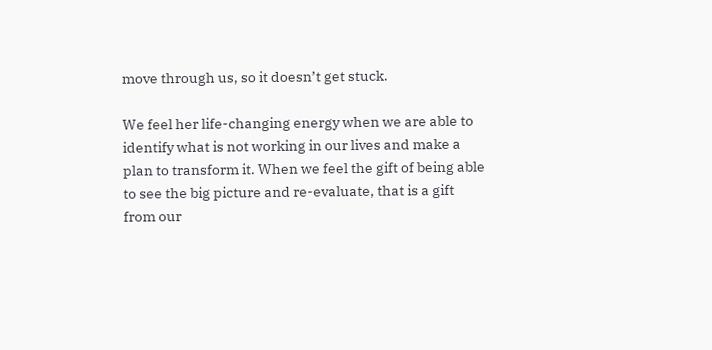move through us, so it doesn’t get stuck.

We feel her life-changing energy when we are able to identify what is not working in our lives and make a plan to transform it. When we feel the gift of being able to see the big picture and re-evaluate, that is a gift from our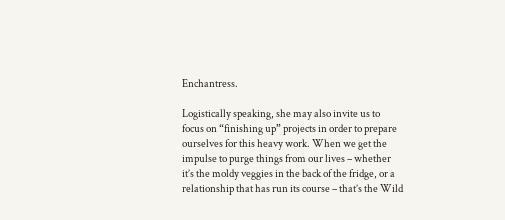Enchantress.

Logistically speaking, she may also invite us to focus on “finishing up” projects in order to prepare ourselves for this heavy work. When we get the impulse to purge things from our lives – whether it’s the moldy veggies in the back of the fridge, or a relationship that has run its course – that’s the Wild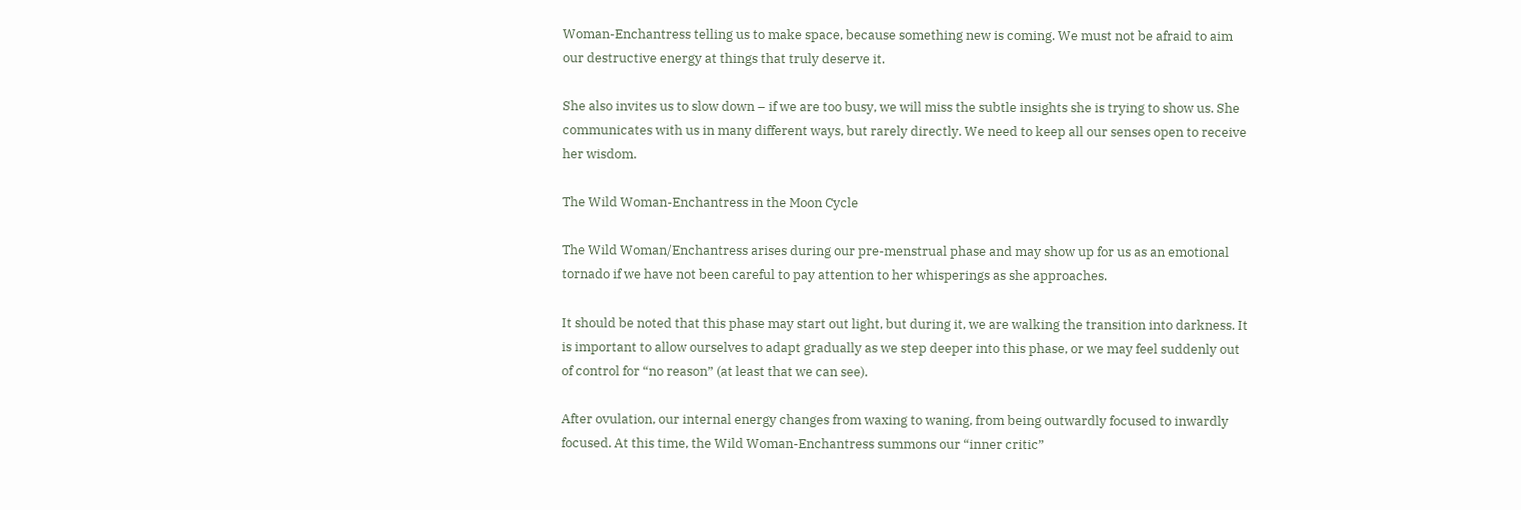Woman-Enchantress telling us to make space, because something new is coming. We must not be afraid to aim our destructive energy at things that truly deserve it.

She also invites us to slow down – if we are too busy, we will miss the subtle insights she is trying to show us. She communicates with us in many different ways, but rarely directly. We need to keep all our senses open to receive her wisdom.

The Wild Woman-Enchantress in the Moon Cycle

The Wild Woman/Enchantress arises during our pre-menstrual phase and may show up for us as an emotional tornado if we have not been careful to pay attention to her whisperings as she approaches.

It should be noted that this phase may start out light, but during it, we are walking the transition into darkness. It is important to allow ourselves to adapt gradually as we step deeper into this phase, or we may feel suddenly out of control for “no reason” (at least that we can see).

After ovulation, our internal energy changes from waxing to waning, from being outwardly focused to inwardly focused. At this time, the Wild Woman-Enchantress summons our “inner critic”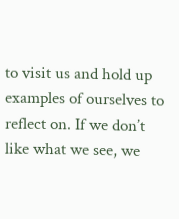to visit us and hold up examples of ourselves to reflect on. If we don’t like what we see, we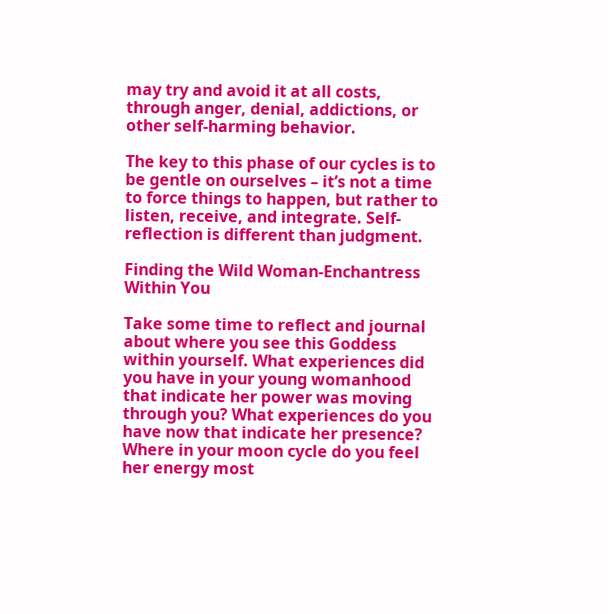may try and avoid it at all costs, through anger, denial, addictions, or other self-harming behavior.

The key to this phase of our cycles is to be gentle on ourselves – it’s not a time to force things to happen, but rather to listen, receive, and integrate. Self-reflection is different than judgment.

Finding the Wild Woman-Enchantress Within You

Take some time to reflect and journal about where you see this Goddess within yourself. What experiences did you have in your young womanhood that indicate her power was moving through you? What experiences do you have now that indicate her presence? Where in your moon cycle do you feel her energy most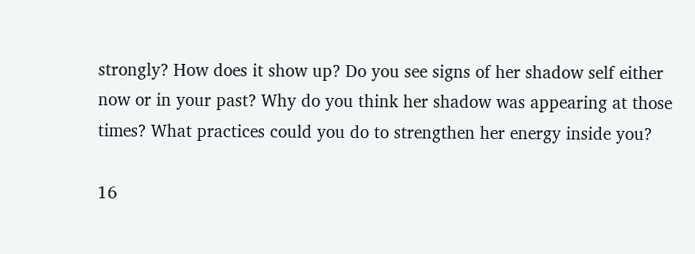strongly? How does it show up? Do you see signs of her shadow self either now or in your past? Why do you think her shadow was appearing at those times? What practices could you do to strengthen her energy inside you?

16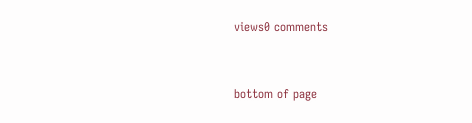views0 comments


bottom of page